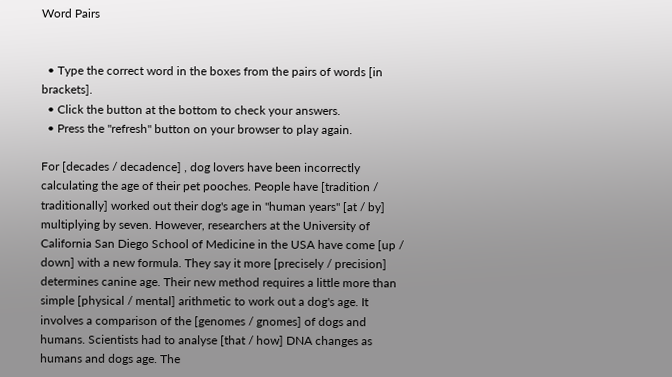Word Pairs


  • Type the correct word in the boxes from the pairs of words [in brackets].
  • Click the button at the bottom to check your answers.
  • Press the "refresh" button on your browser to play again.

For [decades / decadence] , dog lovers have been incorrectly calculating the age of their pet pooches. People have [tradition / traditionally] worked out their dog's age in "human years" [at / by] multiplying by seven. However, researchers at the University of California San Diego School of Medicine in the USA have come [up / down] with a new formula. They say it more [precisely / precision] determines canine age. Their new method requires a little more than simple [physical / mental] arithmetic to work out a dog's age. It involves a comparison of the [genomes / gnomes] of dogs and humans. Scientists had to analyse [that / how] DNA changes as humans and dogs age. The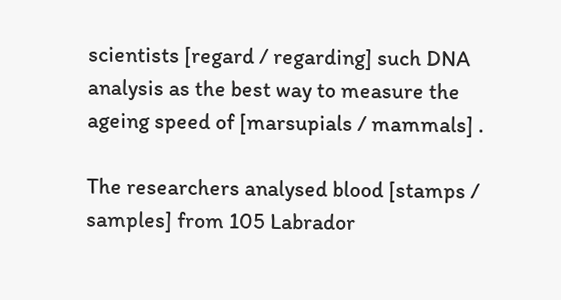scientists [regard / regarding] such DNA analysis as the best way to measure the ageing speed of [marsupials / mammals] .

The researchers analysed blood [stamps / samples] from 105 Labrador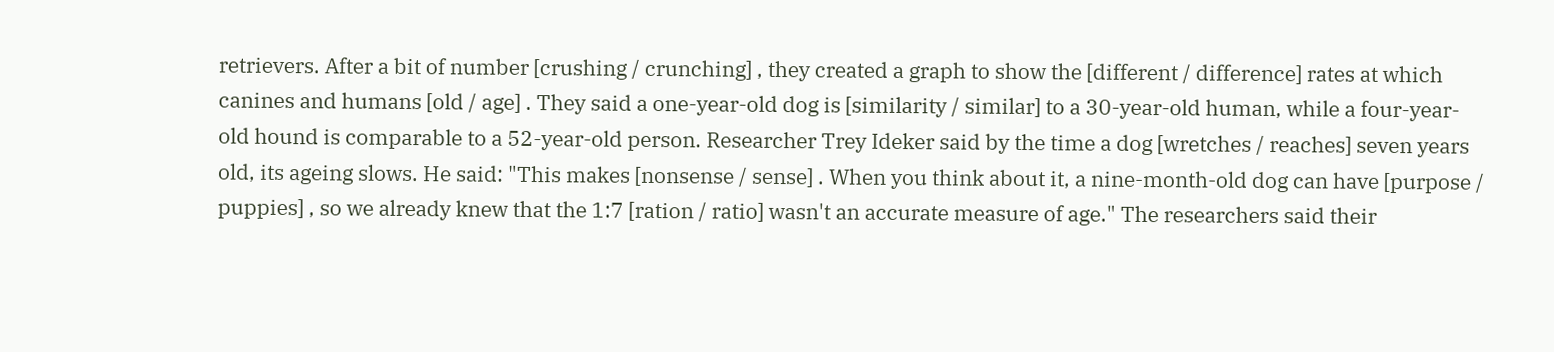retrievers. After a bit of number [crushing / crunching] , they created a graph to show the [different / difference] rates at which canines and humans [old / age] . They said a one-year-old dog is [similarity / similar] to a 30-year-old human, while a four-year-old hound is comparable to a 52-year-old person. Researcher Trey Ideker said by the time a dog [wretches / reaches] seven years old, its ageing slows. He said: "This makes [nonsense / sense] . When you think about it, a nine-month-old dog can have [purpose / puppies] , so we already knew that the 1:7 [ration / ratio] wasn't an accurate measure of age." The researchers said their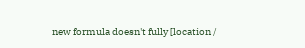new formula doesn't fully [location /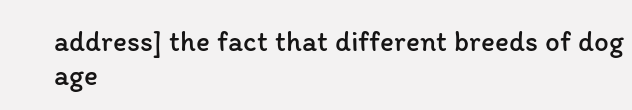address] the fact that different breeds of dog age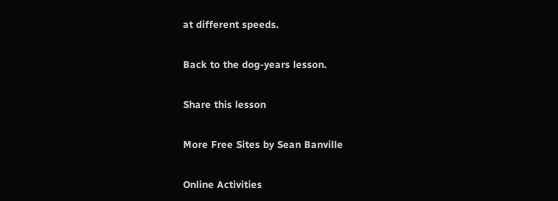at different speeds.

Back to the dog-years lesson.

Share this lesson

More Free Sites by Sean Banville

Online Activities